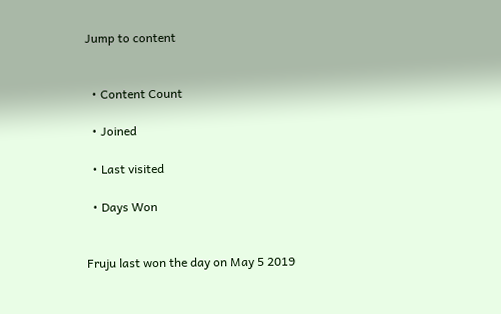Jump to content


  • Content Count

  • Joined

  • Last visited

  • Days Won


Fruju last won the day on May 5 2019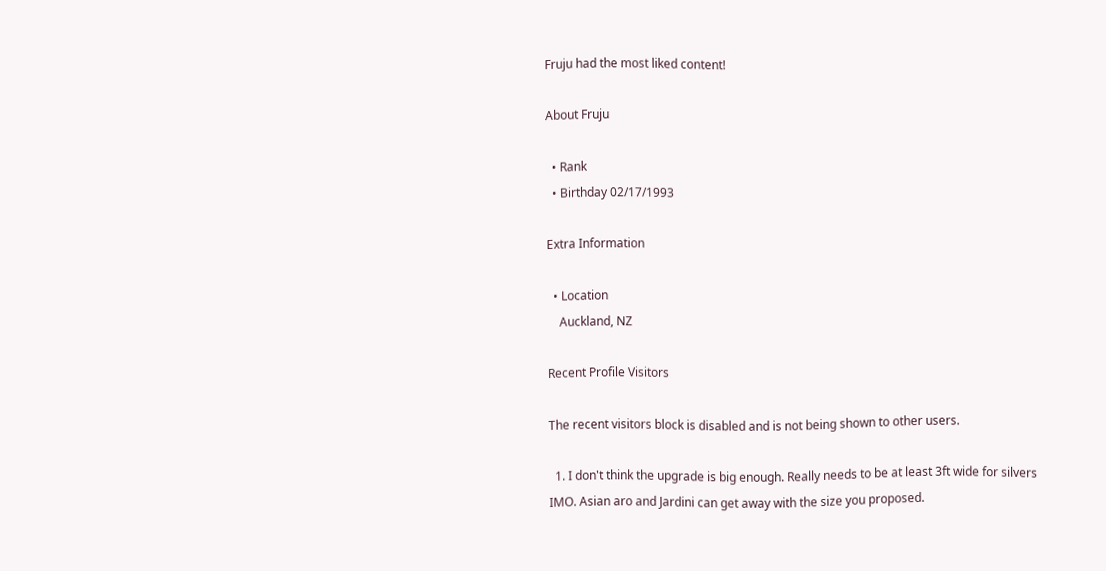Fruju had the most liked content!

About Fruju

  • Rank
  • Birthday 02/17/1993

Extra Information

  • Location
    Auckland, NZ

Recent Profile Visitors

The recent visitors block is disabled and is not being shown to other users.

  1. I don't think the upgrade is big enough. Really needs to be at least 3ft wide for silvers IMO. Asian aro and Jardini can get away with the size you proposed.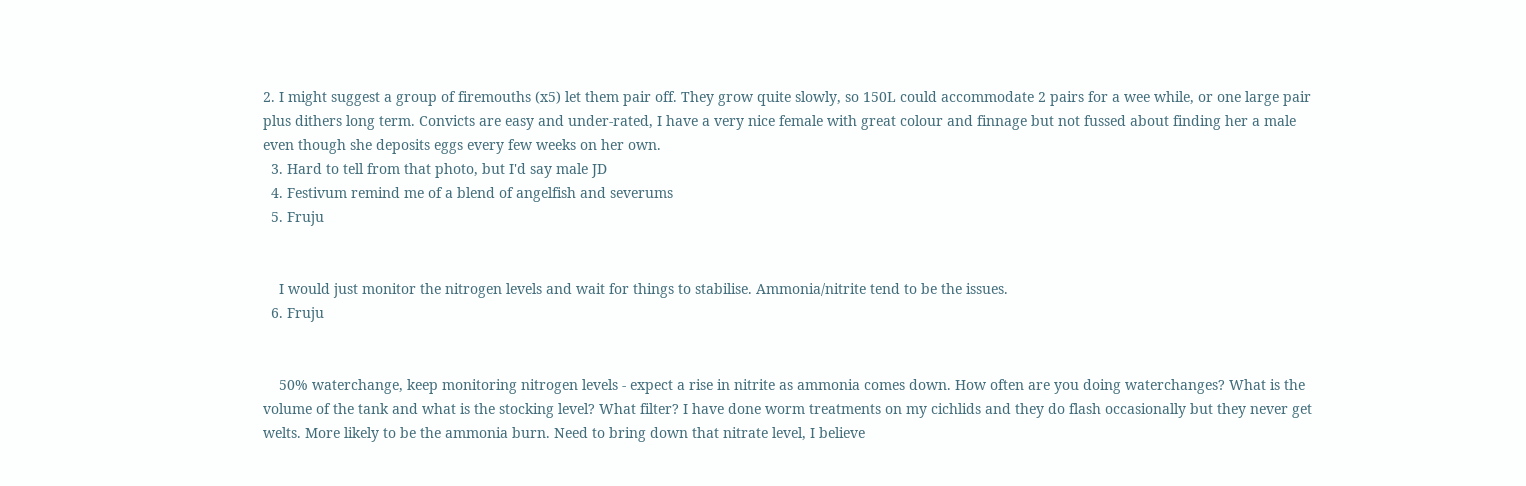2. I might suggest a group of firemouths (x5) let them pair off. They grow quite slowly, so 150L could accommodate 2 pairs for a wee while, or one large pair plus dithers long term. Convicts are easy and under-rated, I have a very nice female with great colour and finnage but not fussed about finding her a male even though she deposits eggs every few weeks on her own.
  3. Hard to tell from that photo, but I'd say male JD
  4. Festivum remind me of a blend of angelfish and severums
  5. Fruju


    I would just monitor the nitrogen levels and wait for things to stabilise. Ammonia/nitrite tend to be the issues.
  6. Fruju


    50% waterchange, keep monitoring nitrogen levels - expect a rise in nitrite as ammonia comes down. How often are you doing waterchanges? What is the volume of the tank and what is the stocking level? What filter? I have done worm treatments on my cichlids and they do flash occasionally but they never get welts. More likely to be the ammonia burn. Need to bring down that nitrate level, I believe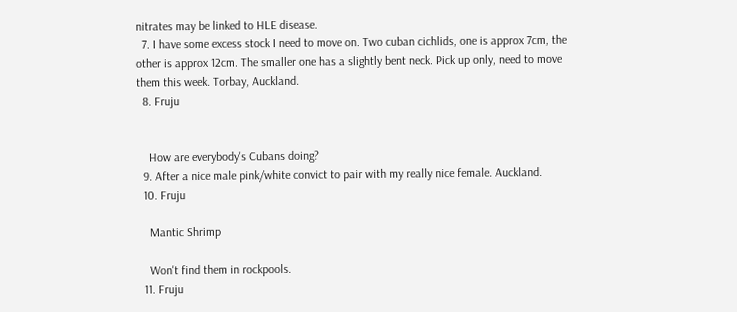nitrates may be linked to HLE disease.
  7. I have some excess stock I need to move on. Two cuban cichlids, one is approx 7cm, the other is approx 12cm. The smaller one has a slightly bent neck. Pick up only, need to move them this week. Torbay, Auckland.
  8. Fruju


    How are everybody's Cubans doing?
  9. After a nice male pink/white convict to pair with my really nice female. Auckland.
  10. Fruju

    Mantic Shrimp

    Won't find them in rockpools.
  11. Fruju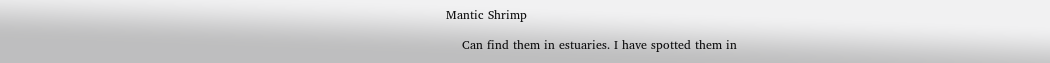Mantic Shrimp

    Can find them in estuaries. I have spotted them in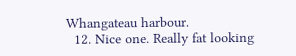Whangateau harbour.
  12. Nice one. Really fat looking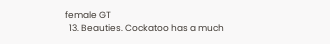female GT
  13. Beauties. Cockatoo has a much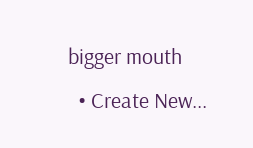bigger mouth
  • Create New...